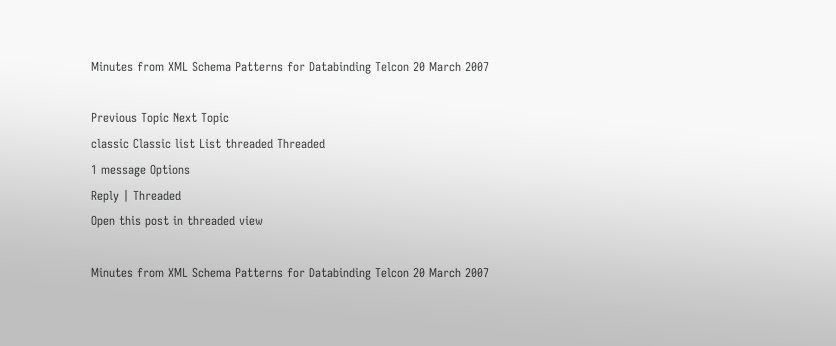Minutes from XML Schema Patterns for Databinding Telcon 20 March 2007

Previous Topic Next Topic
classic Classic list List threaded Threaded
1 message Options
Reply | Threaded
Open this post in threaded view

Minutes from XML Schema Patterns for Databinding Telcon 20 March 2007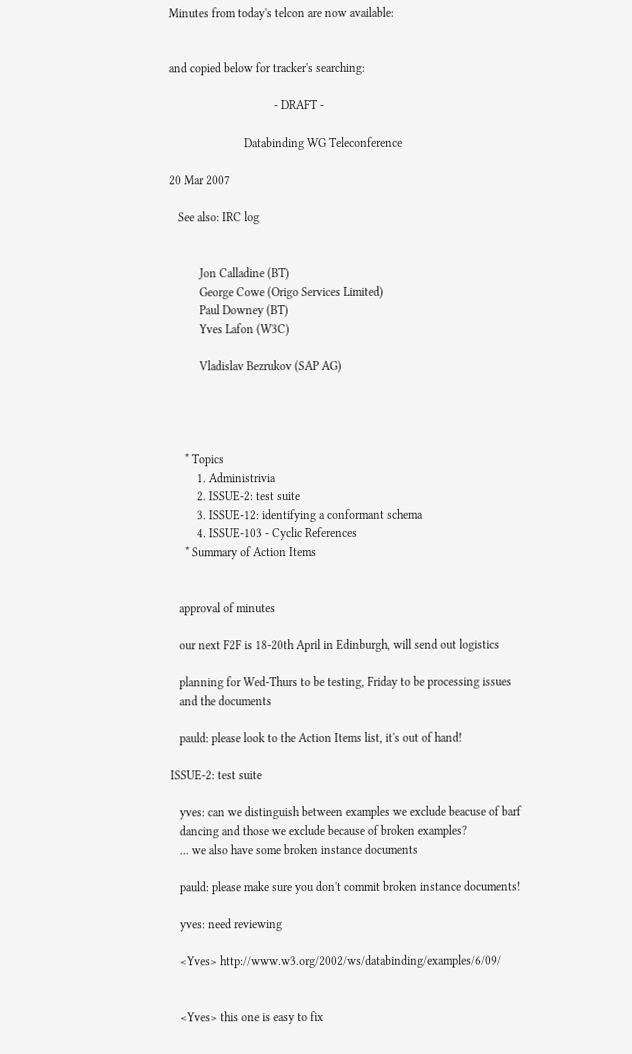Minutes from today's telcon are now available:


and copied below for tracker's searching:

                                   - DRAFT -

                         Databinding WG Teleconference

20 Mar 2007

   See also: IRC log


          Jon Calladine (BT)
          George Cowe (Origo Services Limited)
          Paul Downey (BT)
          Yves Lafon (W3C)

          Vladislav Bezrukov (SAP AG)




     * Topics
         1. Administrivia
         2. ISSUE-2: test suite
         3. ISSUE-12: identifying a conformant schema
         4. ISSUE-103 - Cyclic References
     * Summary of Action Items


   approval of minutes

   our next F2F is 18-20th April in Edinburgh, will send out logistics

   planning for Wed-Thurs to be testing, Friday to be processing issues
   and the documents

   pauld: please look to the Action Items list, it's out of hand!

ISSUE-2: test suite

   yves: can we distinguish between examples we exclude beacuse of barf
   dancing and those we exclude because of broken examples?
   ... we also have some broken instance documents

   pauld: please make sure you don't commit broken instance documents!

   yves: need reviewing

   <Yves> http://www.w3.org/2002/ws/databinding/examples/6/09/


   <Yves> this one is easy to fix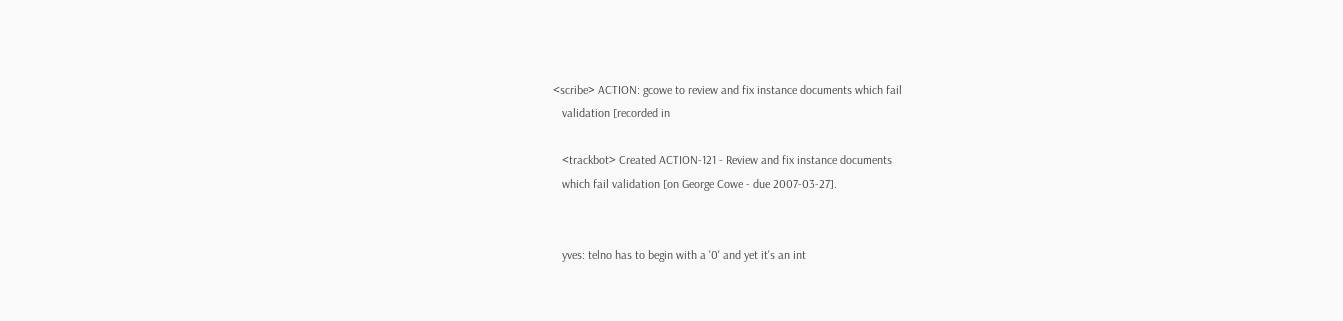<scribe> ACTION: gcowe to review and fix instance documents which fail
   validation [recorded in

   <trackbot> Created ACTION-121 - Review and fix instance documents
   which fail validation [on George Cowe - due 2007-03-27].


   yves: telno has to begin with a '0' and yet it's an int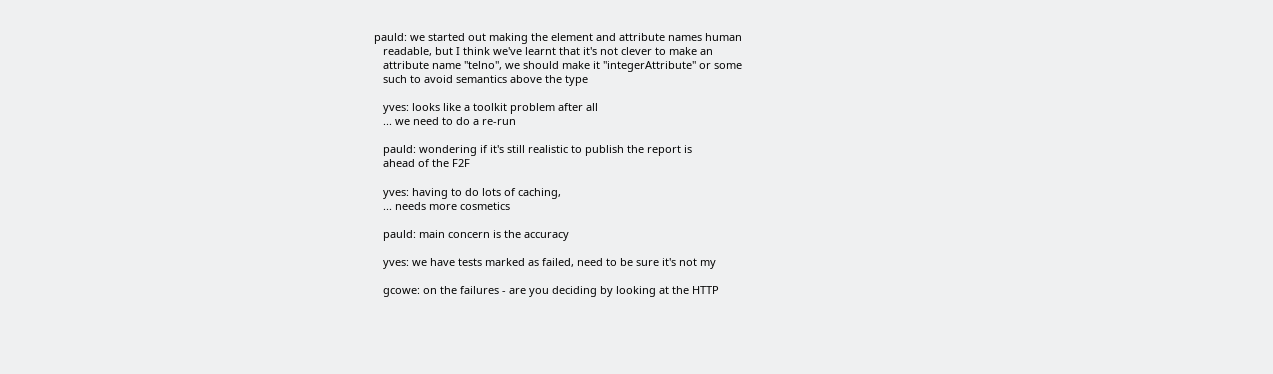pauld: we started out making the element and attribute names human
   readable, but I think we've learnt that it's not clever to make an
   attribute name "telno", we should make it "integerAttribute" or some
   such to avoid semantics above the type

   yves: looks like a toolkit problem after all
   ... we need to do a re-run

   pauld: wondering if it's still realistic to publish the report is
   ahead of the F2F

   yves: having to do lots of caching,
   ... needs more cosmetics

   pauld: main concern is the accuracy

   yves: we have tests marked as failed, need to be sure it's not my

   gcowe: on the failures - are you deciding by looking at the HTTP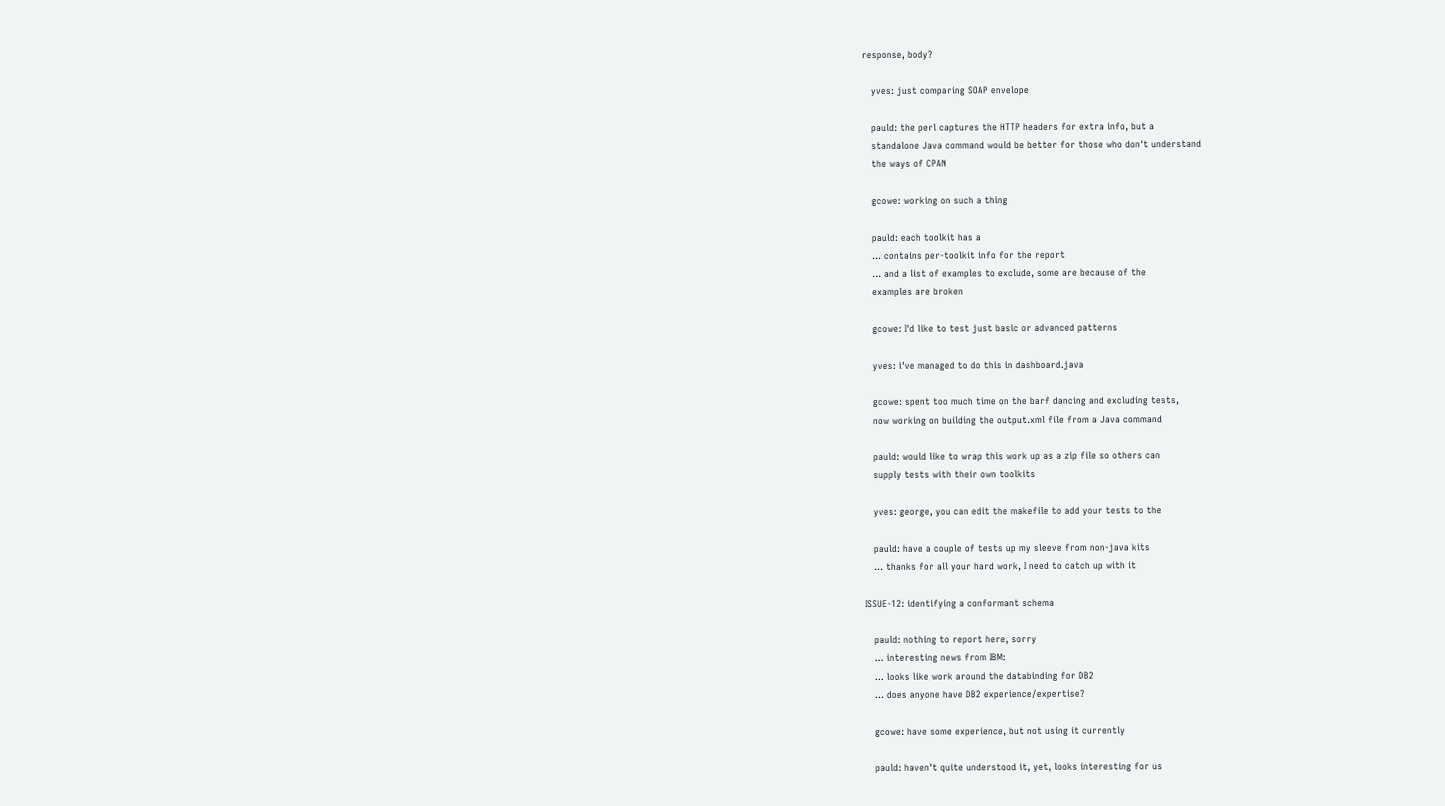response, body?

   yves: just comparing SOAP envelope

   pauld: the perl captures the HTTP headers for extra info, but a
   standalone Java command would be better for those who don't understand
   the ways of CPAN

   gcowe: working on such a thing

   pauld: each toolkit has a
   ... contains per-toolkit info for the report
   ... and a list of examples to exclude, some are because of the
   examples are broken

   gcowe: I'd like to test just basic or advanced patterns

   yves: i've managed to do this in dashboard.java

   gcowe: spent too much time on the barf dancing and excluding tests,
   now working on building the output.xml file from a Java command

   pauld: would like to wrap this work up as a zip file so others can
   supply tests with their own toolkits

   yves: george, you can edit the makefile to add your tests to the

   pauld: have a couple of tests up my sleeve from non-java kits
   ... thanks for all your hard work, I need to catch up with it

ISSUE-12: identifying a conformant schema

   pauld: nothing to report here, sorry
   ... interesting news from IBM:
   ... looks like work around the databinding for DB2
   ... does anyone have DB2 experience/expertise?

   gcowe: have some experience, but not using it currently

   pauld: haven't quite understood it, yet, looks interesting for us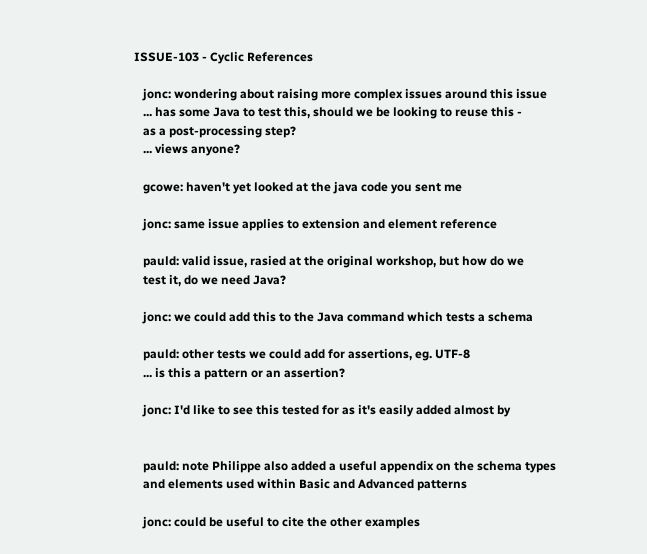ISSUE-103 - Cyclic References

   jonc: wondering about raising more complex issues around this issue
   ... has some Java to test this, should we be looking to reuse this -
   as a post-processing step?
   ... views anyone?

   gcowe: haven't yet looked at the java code you sent me

   jonc: same issue applies to extension and element reference

   pauld: valid issue, rasied at the original workshop, but how do we
   test it, do we need Java?

   jonc: we could add this to the Java command which tests a schema

   pauld: other tests we could add for assertions, eg. UTF-8
   ... is this a pattern or an assertion?

   jonc: I'd like to see this tested for as it's easily added almost by


   pauld: note Philippe also added a useful appendix on the schema types
   and elements used within Basic and Advanced patterns

   jonc: could be useful to cite the other examples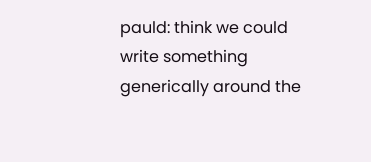pauld: think we could write something generically around the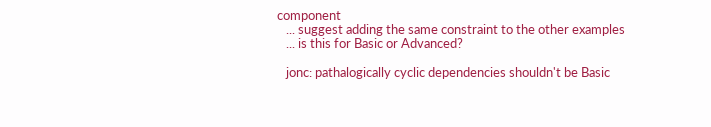component
   ... suggest adding the same constraint to the other examples
   ... is this for Basic or Advanced?

   jonc: pathalogically cyclic dependencies shouldn't be Basic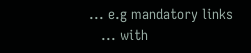... e.g mandatory links
   ... with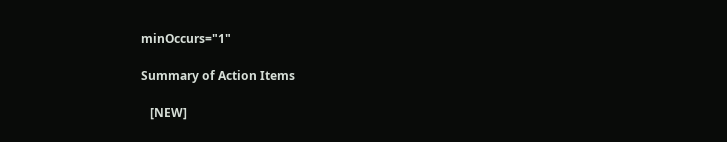minOccurs="1"

Summary of Action Items

   [NEW]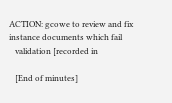ACTION: gcowe to review and fix instance documents which fail
   validation [recorded in

   [End of minutes]